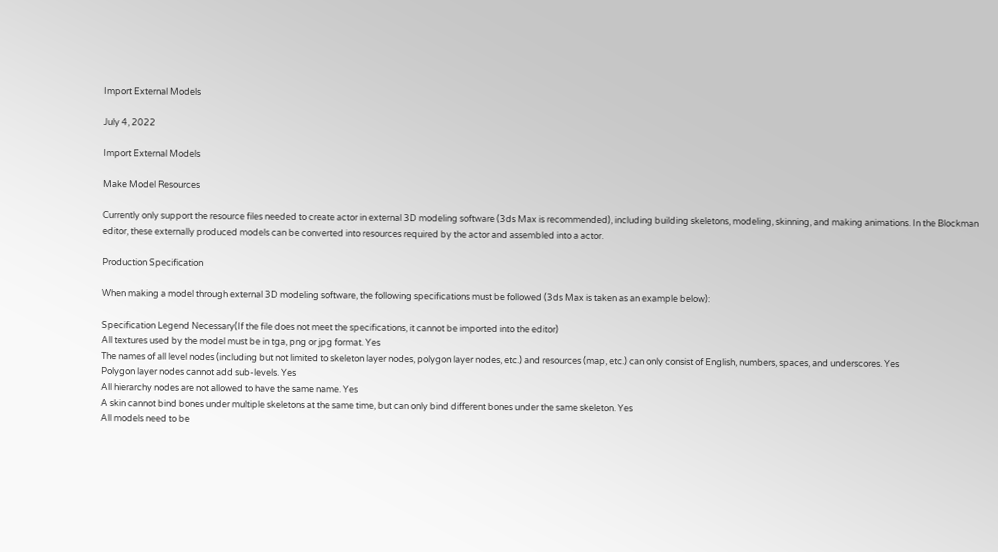Import External Models

July 4, 2022

Import External Models

Make Model Resources

Currently only support the resource files needed to create actor in external 3D modeling software (3ds Max is recommended), including building skeletons, modeling, skinning, and making animations. In the Blockman editor, these externally produced models can be converted into resources required by the actor and assembled into a actor.

Production Specification

When making a model through external 3D modeling software, the following specifications must be followed (3ds Max is taken as an example below):

Specification Legend Necessary(If the file does not meet the specifications, it cannot be imported into the editor)
All textures used by the model must be in tga, png or jpg format. Yes
The names of all level nodes (including but not limited to skeleton layer nodes, polygon layer nodes, etc.) and resources (map, etc.) can only consist of English, numbers, spaces, and underscores. Yes
Polygon layer nodes cannot add sub-levels. Yes
All hierarchy nodes are not allowed to have the same name. Yes
A skin cannot bind bones under multiple skeletons at the same time, but can only bind different bones under the same skeleton. Yes
All models need to be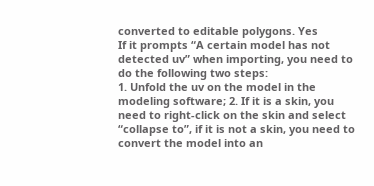converted to editable polygons. Yes
If it prompts “A certain model has not detected uv” when importing, you need to do the following two steps:
1. Unfold the uv on the model in the modeling software; 2. If it is a skin, you need to right-click on the skin and select “collapse to”, if it is not a skin, you need to convert the model into an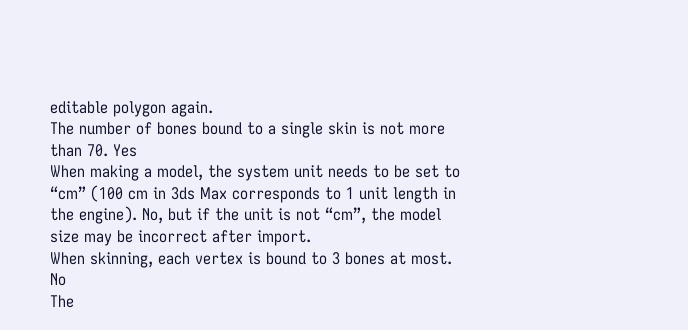editable polygon again.
The number of bones bound to a single skin is not more than 70. Yes
When making a model, the system unit needs to be set to “cm” (100 cm in 3ds Max corresponds to 1 unit length in the engine). No, but if the unit is not “cm”, the model size may be incorrect after import.
When skinning, each vertex is bound to 3 bones at most. No
The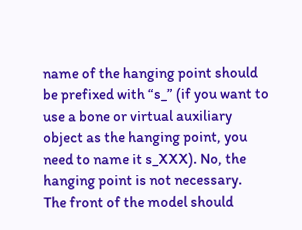name of the hanging point should be prefixed with “s_” (if you want to use a bone or virtual auxiliary object as the hanging point, you need to name it s_XXX). No, the hanging point is not necessary.
The front of the model should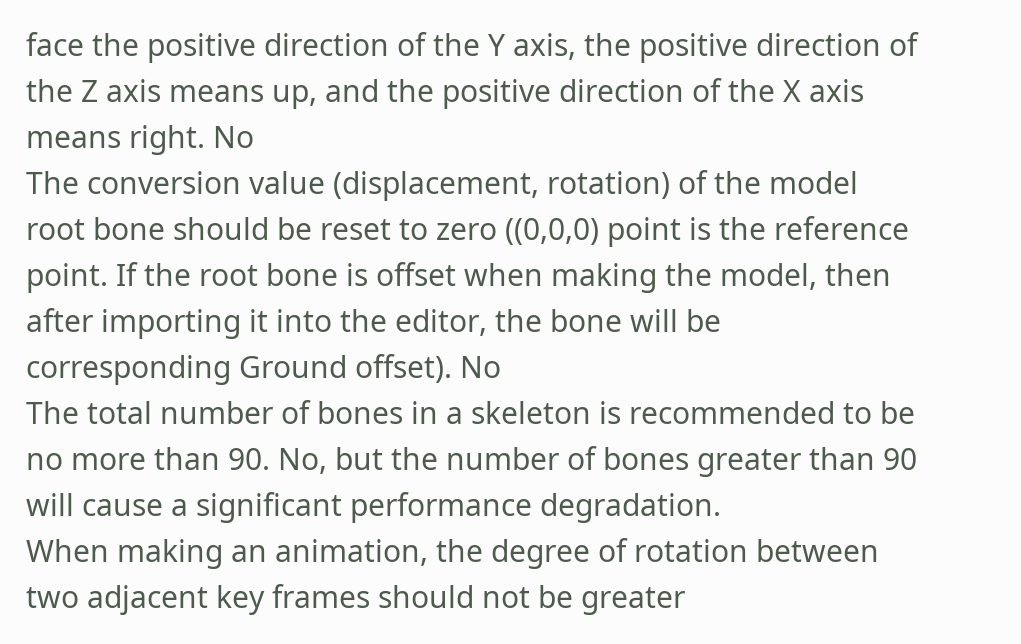face the positive direction of the Y axis, the positive direction of the Z axis means up, and the positive direction of the X axis means right. No
The conversion value (displacement, rotation) of the model root bone should be reset to zero ((0,0,0) point is the reference point. If the root bone is offset when making the model, then after importing it into the editor, the bone will be corresponding Ground offset). No
The total number of bones in a skeleton is recommended to be no more than 90. No, but the number of bones greater than 90 will cause a significant performance degradation.
When making an animation, the degree of rotation between two adjacent key frames should not be greater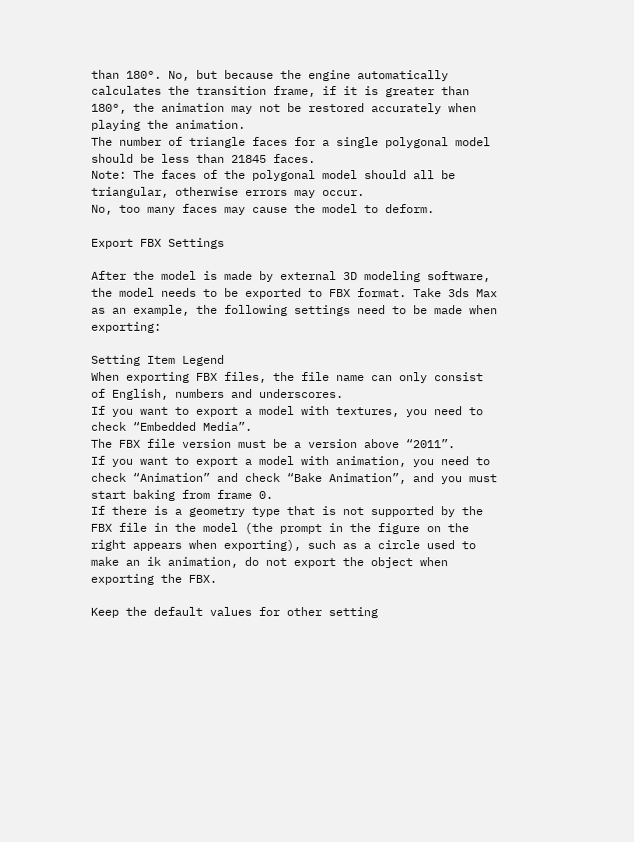than 180°. No, but because the engine automatically calculates the transition frame, if it is greater than 180°, the animation may not be restored accurately when playing the animation.
The number of triangle faces for a single polygonal model should be less than 21845 faces.
Note: The faces of the polygonal model should all be triangular, otherwise errors may occur.
No, too many faces may cause the model to deform.

Export FBX Settings

After the model is made by external 3D modeling software, the model needs to be exported to FBX format. Take 3ds Max as an example, the following settings need to be made when exporting:

Setting Item Legend
When exporting FBX files, the file name can only consist of English, numbers and underscores.
If you want to export a model with textures, you need to check “Embedded Media”.
The FBX file version must be a version above “2011”.
If you want to export a model with animation, you need to check “Animation” and check “Bake Animation”, and you must start baking from frame 0.
If there is a geometry type that is not supported by the FBX file in the model (the prompt in the figure on the right appears when exporting), such as a circle used to make an ik animation, do not export the object when exporting the FBX.

Keep the default values for other setting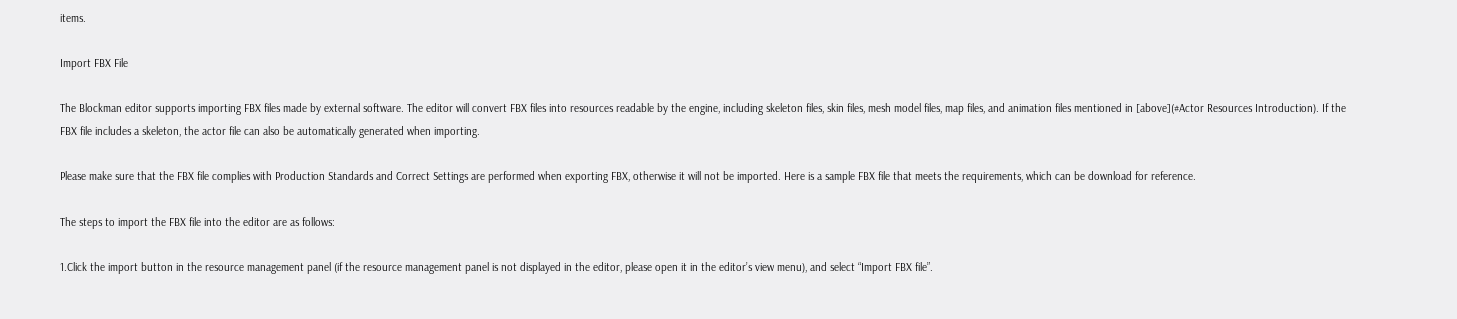items.

Import FBX File

The Blockman editor supports importing FBX files made by external software. The editor will convert FBX files into resources readable by the engine, including skeleton files, skin files, mesh model files, map files, and animation files mentioned in [above](#Actor Resources Introduction). If the FBX file includes a skeleton, the actor file can also be automatically generated when importing.

Please make sure that the FBX file complies with Production Standards and Correct Settings are performed when exporting FBX, otherwise it will not be imported. Here is a sample FBX file that meets the requirements, which can be download for reference.

The steps to import the FBX file into the editor are as follows:

1.Click the import button in the resource management panel (if the resource management panel is not displayed in the editor, please open it in the editor’s view menu), and select “Import FBX file”.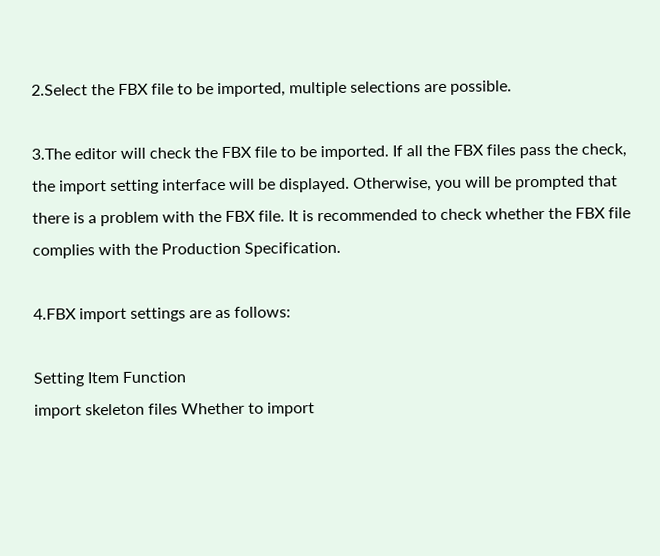2.Select the FBX file to be imported, multiple selections are possible.

3.The editor will check the FBX file to be imported. If all the FBX files pass the check, the import setting interface will be displayed. Otherwise, you will be prompted that there is a problem with the FBX file. It is recommended to check whether the FBX file complies with the Production Specification.

4.FBX import settings are as follows:

Setting Item Function
import skeleton files Whether to import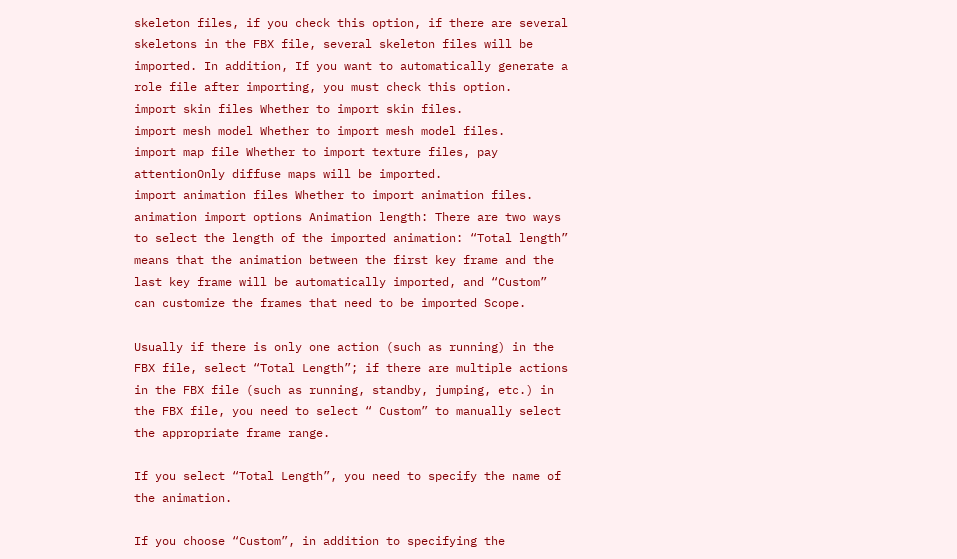skeleton files, if you check this option, if there are several skeletons in the FBX file, several skeleton files will be imported. In addition, If you want to automatically generate a role file after importing, you must check this option.
import skin files Whether to import skin files.
import mesh model Whether to import mesh model files.
import map file Whether to import texture files, pay attentionOnly diffuse maps will be imported.
import animation files Whether to import animation files.
animation import options Animation length: There are two ways to select the length of the imported animation: “Total length” means that the animation between the first key frame and the last key frame will be automatically imported, and “Custom” can customize the frames that need to be imported Scope.

Usually if there is only one action (such as running) in the FBX file, select “Total Length”; if there are multiple actions in the FBX file (such as running, standby, jumping, etc.) in the FBX file, you need to select “ Custom” to manually select the appropriate frame range.

If you select “Total Length”, you need to specify the name of the animation.

If you choose “Custom”, in addition to specifying the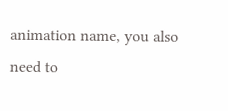animation name, you also need to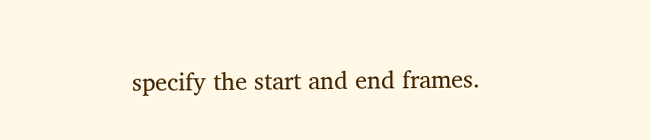specify the start and end frames.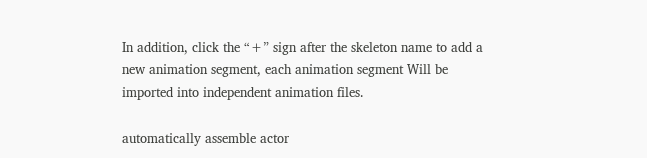In addition, click the “+” sign after the skeleton name to add a new animation segment, each animation segment Will be imported into independent animation files.

automatically assemble actor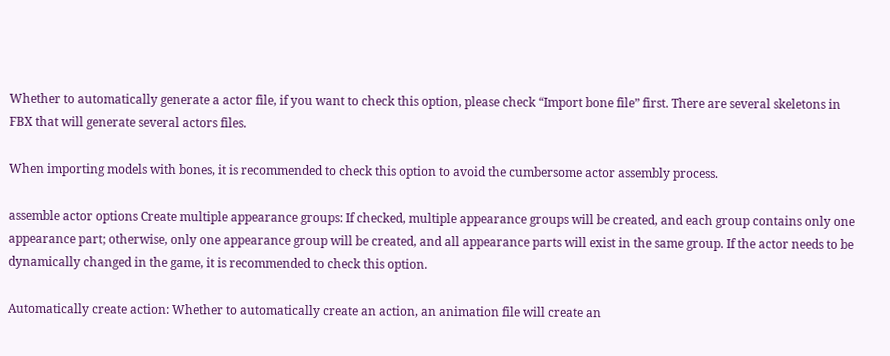Whether to automatically generate a actor file, if you want to check this option, please check “Import bone file” first. There are several skeletons in FBX that will generate several actors files.

When importing models with bones, it is recommended to check this option to avoid the cumbersome actor assembly process.

assemble actor options Create multiple appearance groups: If checked, multiple appearance groups will be created, and each group contains only one appearance part; otherwise, only one appearance group will be created, and all appearance parts will exist in the same group. If the actor needs to be dynamically changed in the game, it is recommended to check this option.

Automatically create action: Whether to automatically create an action, an animation file will create an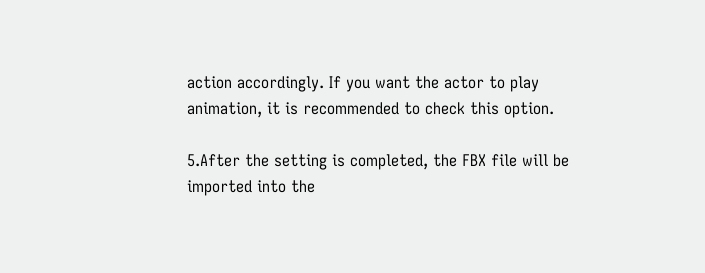action accordingly. If you want the actor to play animation, it is recommended to check this option.

5.After the setting is completed, the FBX file will be imported into the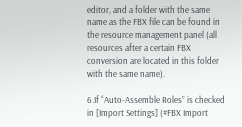editor, and a folder with the same name as the FBX file can be found in the resource management panel (all resources after a certain FBX conversion are located in this folder with the same name).

6.If “Auto-Assemble Roles” is checked in [Import Settings] (#FBX Import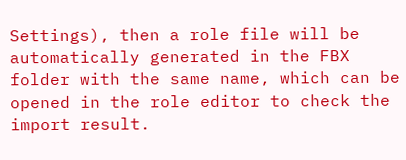Settings), then a role file will be automatically generated in the FBX folder with the same name, which can be opened in the role editor to check the import result.